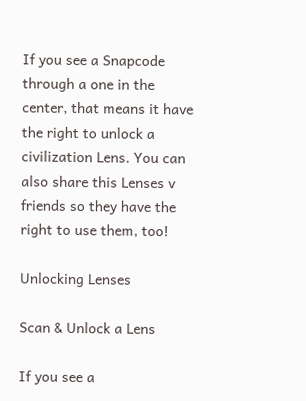If you see a Snapcode through a one in the center, that means it have the right to unlock a civilization Lens. You can also share this Lenses v friends so they have the right to use them, too!

Unlocking Lenses

Scan & Unlock a Lens

If you see a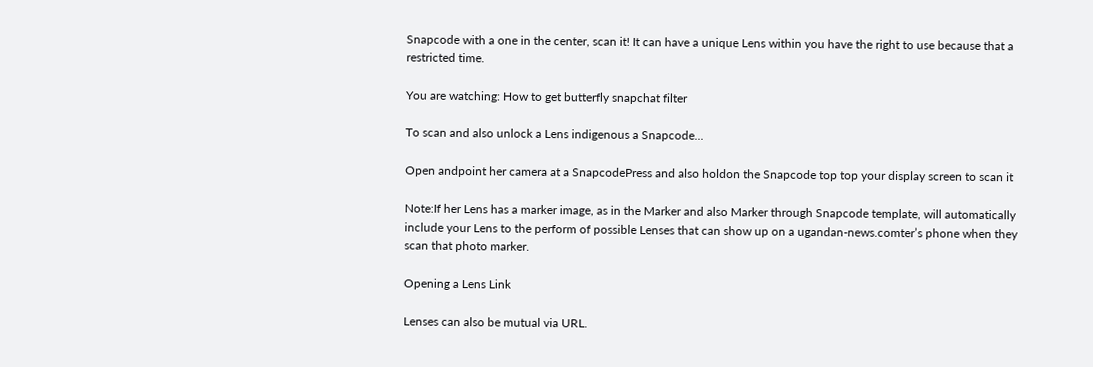Snapcode with a one in the center, scan it! It can have a unique Lens within you have the right to use because that a restricted time.

You are watching: How to get butterfly snapchat filter

To scan and also unlock a Lens indigenous a Snapcode...

Open andpoint her camera at a SnapcodePress and also holdon the Snapcode top top your display screen to scan it

Note:If her Lens has a marker image, as in the Marker and also Marker through Snapcode template, will automatically include your Lens to the perform of possible Lenses that can show up on a ugandan-news.comter’s phone when they scan that photo marker.

Opening a Lens Link

Lenses can also be mutual via URL.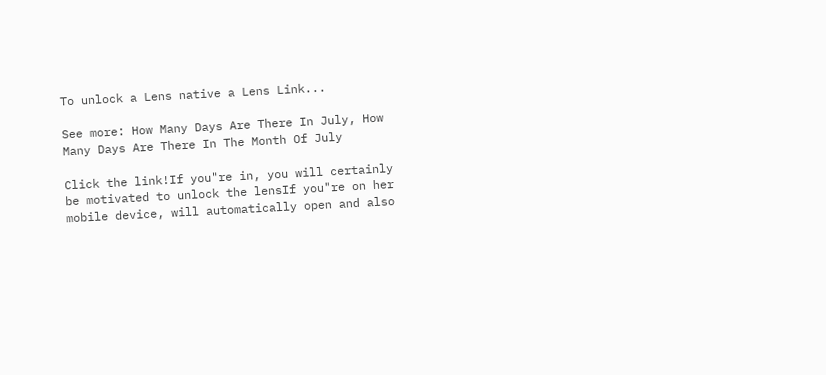To unlock a Lens native a Lens Link...

See more: How Many Days Are There In July, How Many Days Are There In The Month Of July

Click the link!If you"re in, you will certainly be motivated to unlock the lensIf you"re on her mobile device, will automatically open and also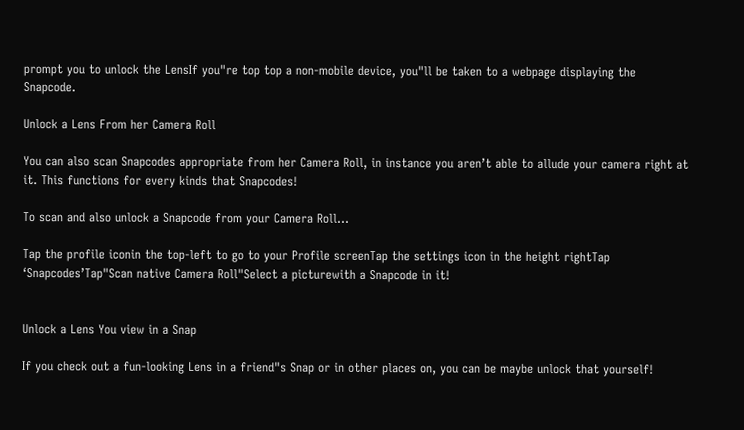prompt you to unlock the LensIf you"re top top a non-mobile device, you"ll be taken to a webpage displaying the Snapcode.

Unlock a Lens From her Camera Roll

You can also scan Snapcodes appropriate from her Camera Roll, in instance you aren’t able to allude your camera right at it. This functions for every kinds that Snapcodes!

To scan and also unlock a Snapcode from your Camera Roll…

Tap the profile iconin the top-left to go to your Profile screenTap the settings icon in the height rightTap ‘Snapcodes’Tap"Scan native Camera Roll"Select a picturewith a Snapcode in it!


Unlock a Lens You view in a Snap

If you check out a fun-looking Lens in a friend"s Snap or in other places on, you can be maybe unlock that yourself!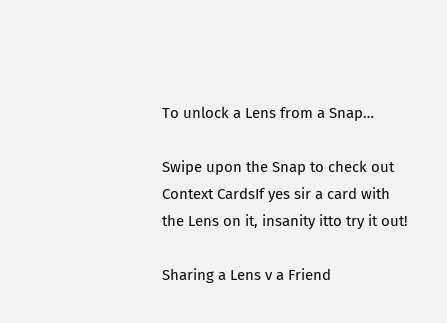To unlock a Lens from a Snap…

Swipe upon the Snap to check out Context CardsIf yes sir a card with the Lens on it, insanity itto try it out!

Sharing a Lens v a Friend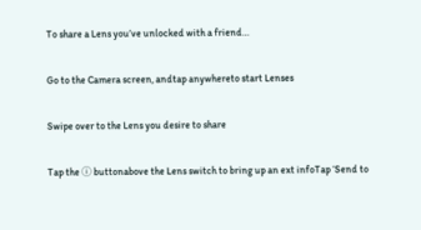To share a Lens you’ve unlocked with a friend…

Go to the Camera screen, andtap anywhereto start Lenses

Swipe over to the Lens you desire to share

Tap the ⓘ buttonabove the Lens switch to bring up an ext infoTap ‘Send to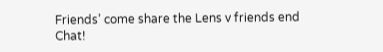Friends’ come share the Lens v friends end Chat!